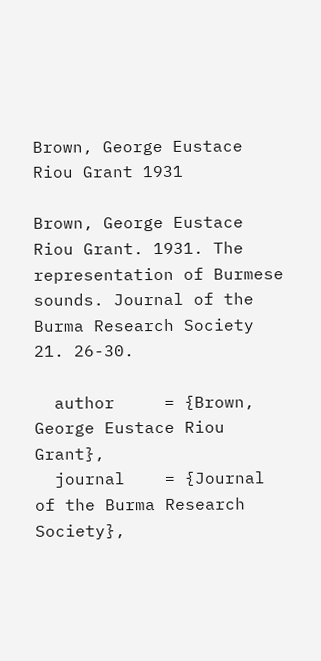Brown, George Eustace Riou Grant 1931

Brown, George Eustace Riou Grant. 1931. The representation of Burmese sounds. Journal of the Burma Research Society 21. 26-30.

  author     = {Brown, George Eustace Riou Grant},
  journal    = {Journal of the Burma Research Society},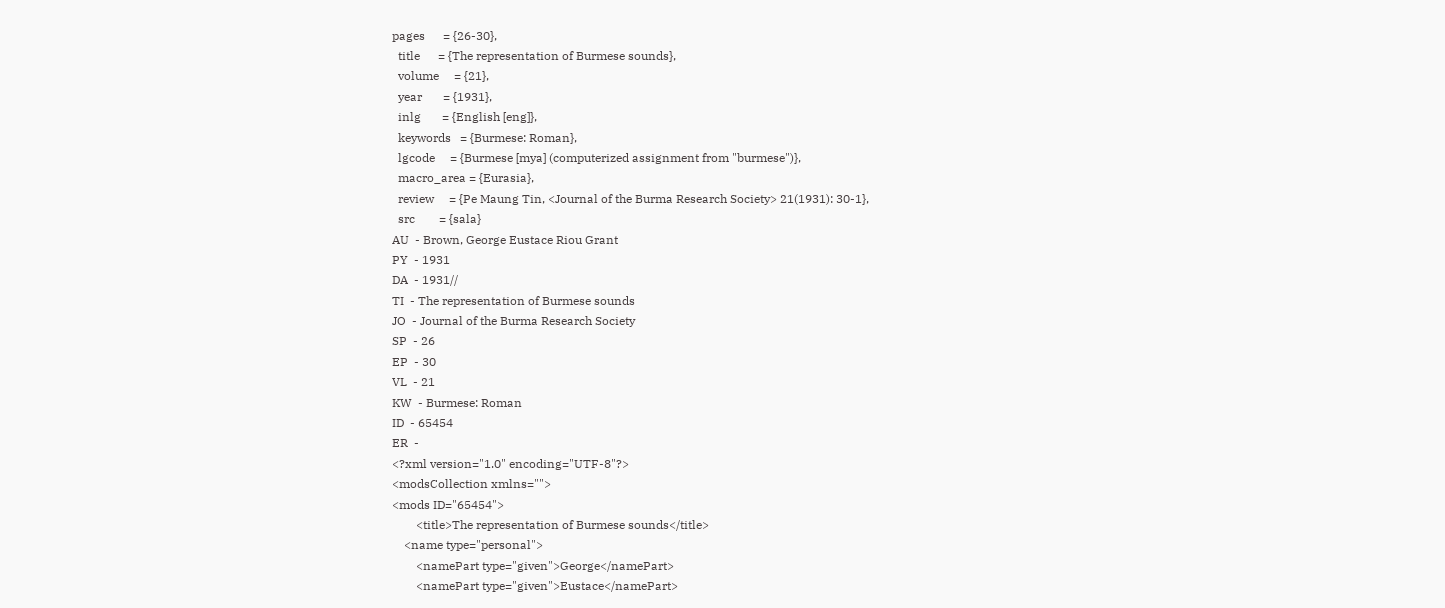pages      = {26-30},
  title      = {The representation of Burmese sounds},
  volume     = {21},
  year       = {1931},
  inlg       = {English [eng]},
  keywords   = {Burmese: Roman},
  lgcode     = {Burmese [mya] (computerized assignment from "burmese")},
  macro_area = {Eurasia},
  review     = {Pe Maung Tin, <Journal of the Burma Research Society> 21(1931): 30-1},
  src        = {sala}
AU  - Brown, George Eustace Riou Grant
PY  - 1931
DA  - 1931//
TI  - The representation of Burmese sounds
JO  - Journal of the Burma Research Society
SP  - 26
EP  - 30
VL  - 21
KW  - Burmese: Roman
ID  - 65454
ER  -
<?xml version="1.0" encoding="UTF-8"?>
<modsCollection xmlns="">
<mods ID="65454">
        <title>The representation of Burmese sounds</title>
    <name type="personal">
        <namePart type="given">George</namePart>
        <namePart type="given">Eustace</namePart>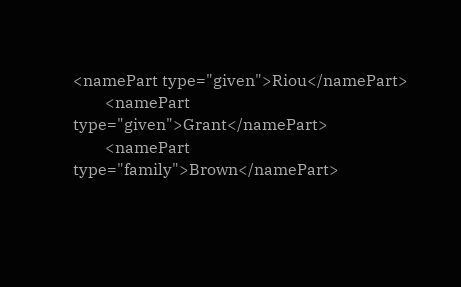<namePart type="given">Riou</namePart>
        <namePart type="given">Grant</namePart>
        <namePart type="family">Brown</namePart>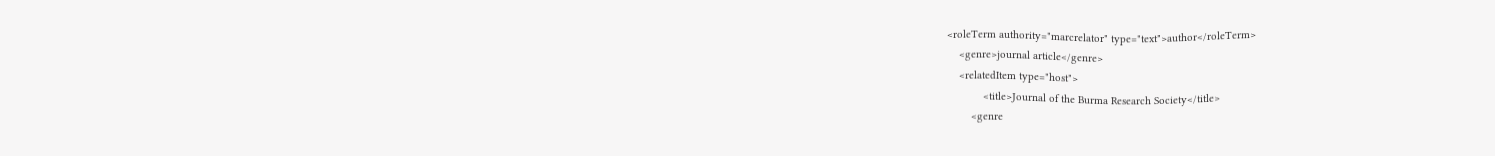<roleTerm authority="marcrelator" type="text">author</roleTerm>
    <genre>journal article</genre>
    <relatedItem type="host">
            <title>Journal of the Burma Research Society</title>
        <genre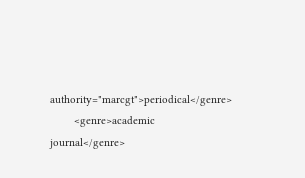authority="marcgt">periodical</genre>
        <genre>academic journal</genre>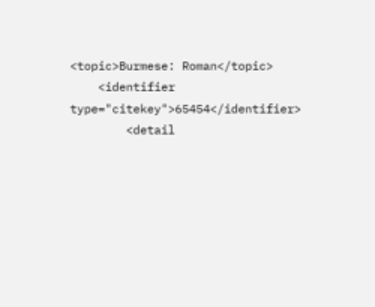<topic>Burmese: Roman</topic>
    <identifier type="citekey">65454</identifier>
        <detail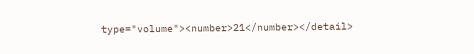type="volume"><number>21</number></detail>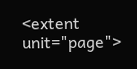<extent unit="page">